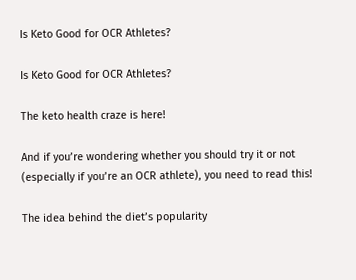Is Keto Good for OCR Athletes?

Is Keto Good for OCR Athletes?

The keto health craze is here!

And if you’re wondering whether you should try it or not (especially if you’re an OCR athlete), you need to read this!

The idea behind the diet’s popularity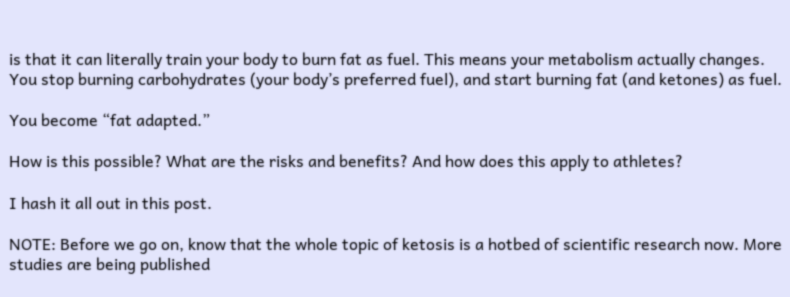is that it can literally train your body to burn fat as fuel. This means your metabolism actually changes. You stop burning carbohydrates (your body’s preferred fuel), and start burning fat (and ketones) as fuel.

You become “fat adapted.”

How is this possible? What are the risks and benefits? And how does this apply to athletes?

I hash it all out in this post.

NOTE: Before we go on, know that the whole topic of ketosis is a hotbed of scientific research now. More studies are being published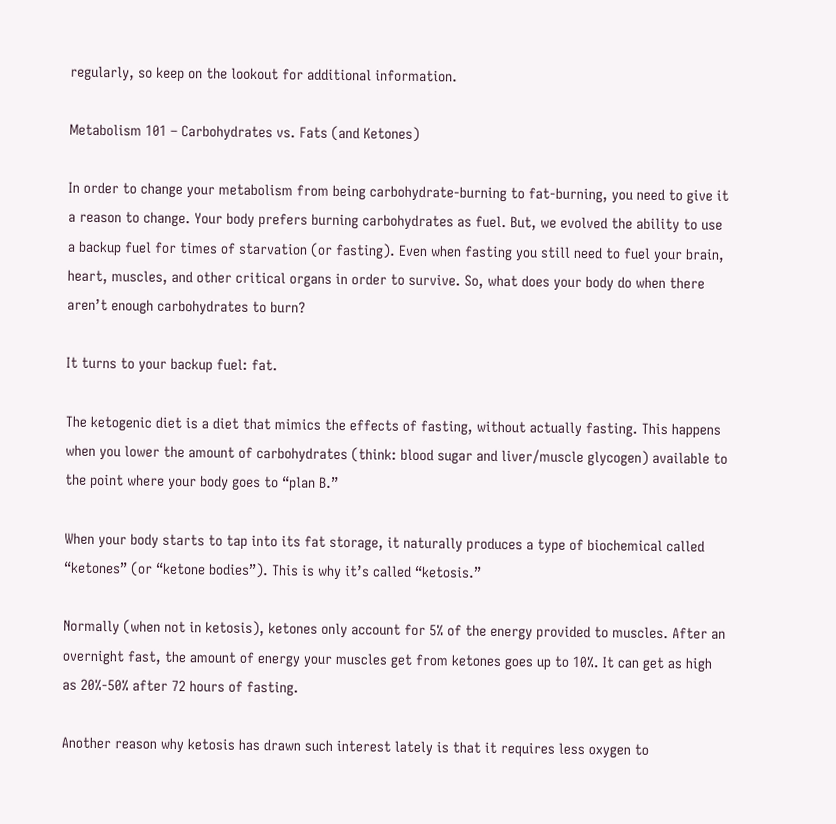regularly, so keep on the lookout for additional information.

Metabolism 101 – Carbohydrates vs. Fats (and Ketones)

In order to change your metabolism from being carbohydrate-burning to fat-burning, you need to give it a reason to change. Your body prefers burning carbohydrates as fuel. But, we evolved the ability to use a backup fuel for times of starvation (or fasting). Even when fasting you still need to fuel your brain, heart, muscles, and other critical organs in order to survive. So, what does your body do when there aren’t enough carbohydrates to burn?

It turns to your backup fuel: fat.

The ketogenic diet is a diet that mimics the effects of fasting, without actually fasting. This happens when you lower the amount of carbohydrates (think: blood sugar and liver/muscle glycogen) available to the point where your body goes to “plan B.”

When your body starts to tap into its fat storage, it naturally produces a type of biochemical called “ketones” (or “ketone bodies”). This is why it’s called “ketosis.”

Normally (when not in ketosis), ketones only account for 5% of the energy provided to muscles. After an overnight fast, the amount of energy your muscles get from ketones goes up to 10%. It can get as high as 20%-50% after 72 hours of fasting.

Another reason why ketosis has drawn such interest lately is that it requires less oxygen to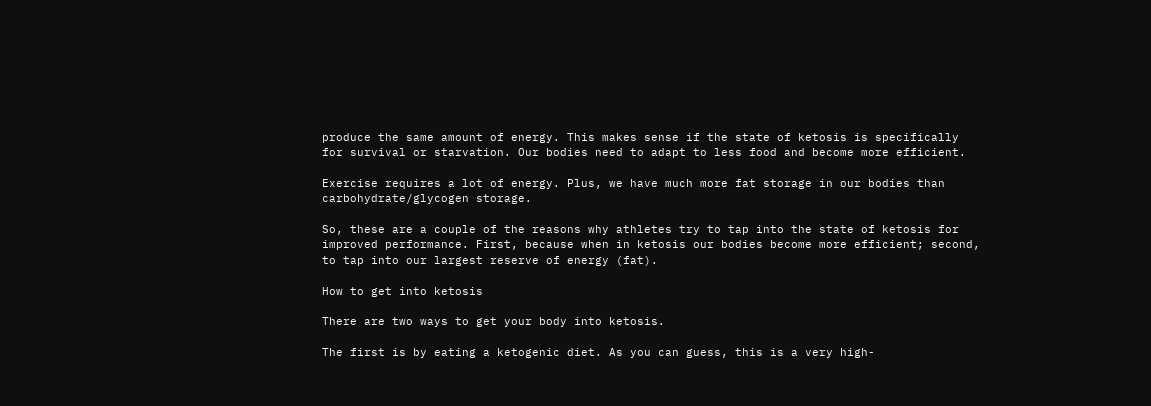produce the same amount of energy. This makes sense if the state of ketosis is specifically for survival or starvation. Our bodies need to adapt to less food and become more efficient.

Exercise requires a lot of energy. Plus, we have much more fat storage in our bodies than carbohydrate/glycogen storage.

So, these are a couple of the reasons why athletes try to tap into the state of ketosis for improved performance. First, because when in ketosis our bodies become more efficient; second, to tap into our largest reserve of energy (fat).

How to get into ketosis

There are two ways to get your body into ketosis.

The first is by eating a ketogenic diet. As you can guess, this is a very high-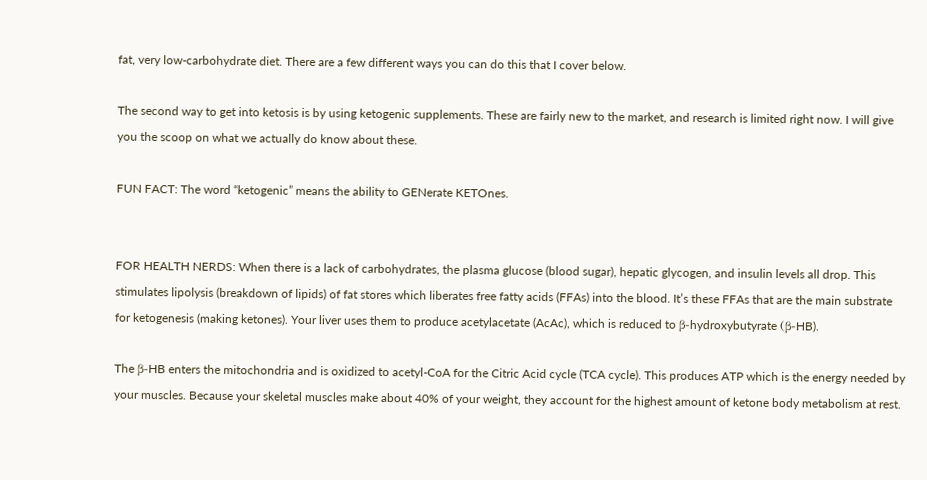fat, very low-carbohydrate diet. There are a few different ways you can do this that I cover below.

The second way to get into ketosis is by using ketogenic supplements. These are fairly new to the market, and research is limited right now. I will give you the scoop on what we actually do know about these.

FUN FACT: The word “ketogenic” means the ability to GENerate KETOnes.


FOR HEALTH NERDS: When there is a lack of carbohydrates, the plasma glucose (blood sugar), hepatic glycogen, and insulin levels all drop. This stimulates lipolysis (breakdown of lipids) of fat stores which liberates free fatty acids (FFAs) into the blood. It’s these FFAs that are the main substrate for ketogenesis (making ketones). Your liver uses them to produce acetylacetate (AcAc), which is reduced to β-hydroxybutyrate (β-HB).

The β-HB enters the mitochondria and is oxidized to acetyl-CoA for the Citric Acid cycle (TCA cycle). This produces ATP which is the energy needed by your muscles. Because your skeletal muscles make about 40% of your weight, they account for the highest amount of ketone body metabolism at rest.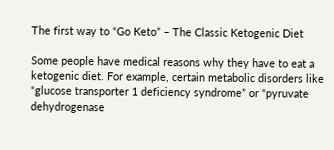The first way to “Go Keto” – The Classic Ketogenic Diet

Some people have medical reasons why they have to eat a ketogenic diet. For example, certain metabolic disorders like “glucose transporter 1 deficiency syndrome” or “pyruvate dehydrogenase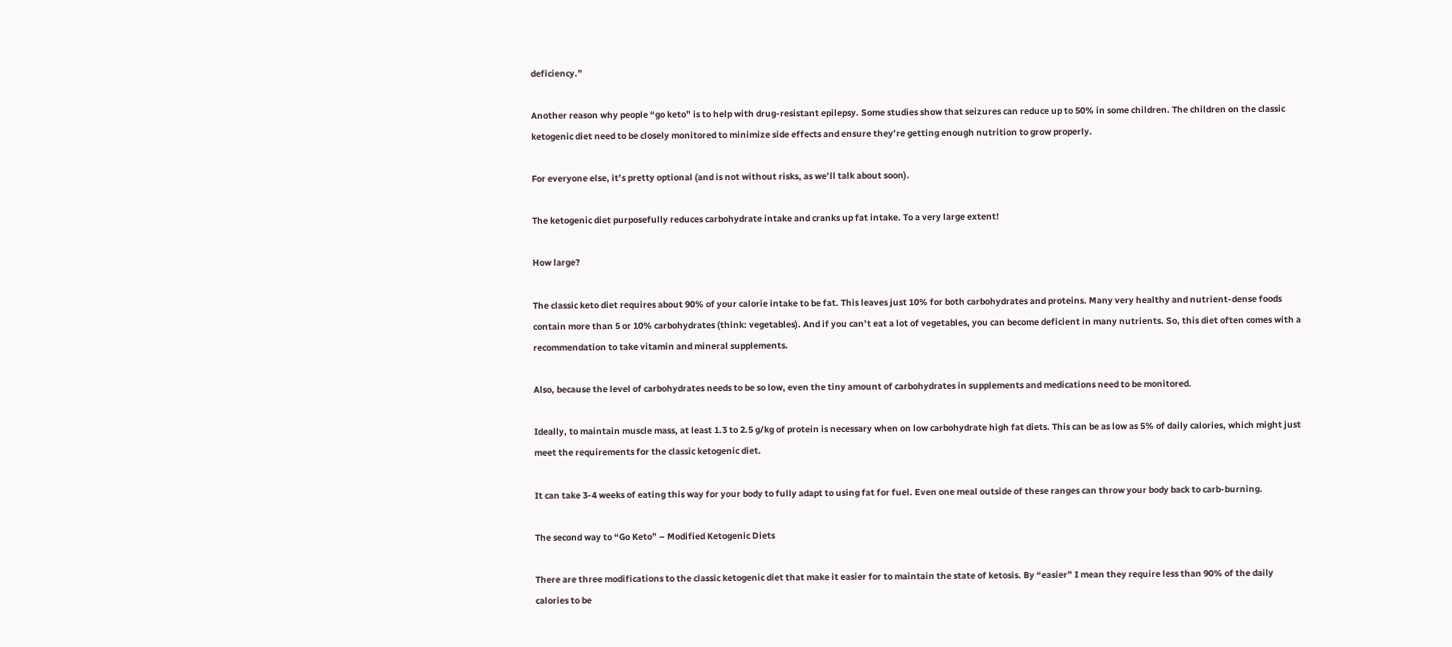deficiency.”

Another reason why people “go keto” is to help with drug-resistant epilepsy. Some studies show that seizures can reduce up to 50% in some children. The children on the classic ketogenic diet need to be closely monitored to minimize side effects and ensure they’re getting enough nutrition to grow properly.

For everyone else, it’s pretty optional (and is not without risks, as we’ll talk about soon).

The ketogenic diet purposefully reduces carbohydrate intake and cranks up fat intake. To a very large extent!

How large?

The classic keto diet requires about 90% of your calorie intake to be fat. This leaves just 10% for both carbohydrates and proteins. Many very healthy and nutrient-dense foods contain more than 5 or 10% carbohydrates (think: vegetables). And if you can’t eat a lot of vegetables, you can become deficient in many nutrients. So, this diet often comes with a recommendation to take vitamin and mineral supplements.

Also, because the level of carbohydrates needs to be so low, even the tiny amount of carbohydrates in supplements and medications need to be monitored.

Ideally, to maintain muscle mass, at least 1.3 to 2.5 g/kg of protein is necessary when on low carbohydrate high fat diets. This can be as low as 5% of daily calories, which might just meet the requirements for the classic ketogenic diet.

It can take 3-4 weeks of eating this way for your body to fully adapt to using fat for fuel. Even one meal outside of these ranges can throw your body back to carb-burning.

The second way to “Go Keto” – Modified Ketogenic Diets

There are three modifications to the classic ketogenic diet that make it easier for to maintain the state of ketosis. By “easier” I mean they require less than 90% of the daily calories to be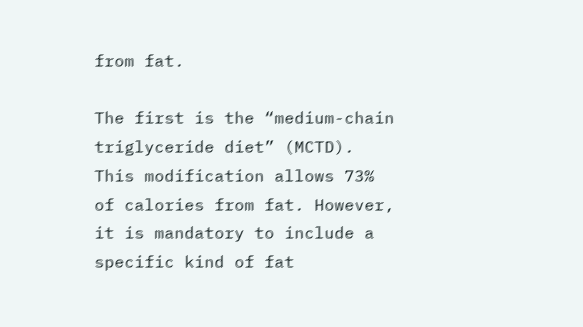from fat.

The first is the “medium-chain triglyceride diet” (MCTD). This modification allows 73% of calories from fat. However, it is mandatory to include a specific kind of fat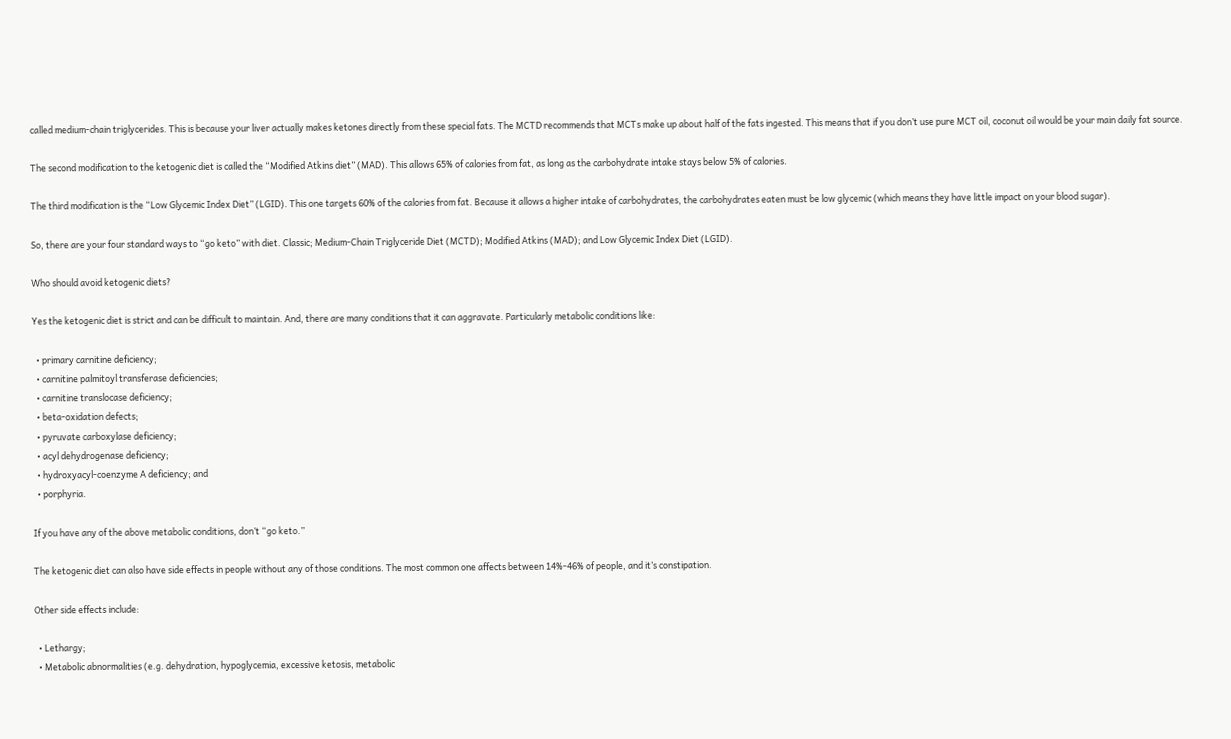called medium-chain triglycerides. This is because your liver actually makes ketones directly from these special fats. The MCTD recommends that MCTs make up about half of the fats ingested. This means that if you don’t use pure MCT oil, coconut oil would be your main daily fat source.

The second modification to the ketogenic diet is called the “Modified Atkins diet” (MAD). This allows 65% of calories from fat, as long as the carbohydrate intake stays below 5% of calories.

The third modification is the “Low Glycemic Index Diet” (LGID). This one targets 60% of the calories from fat. Because it allows a higher intake of carbohydrates, the carbohydrates eaten must be low glycemic (which means they have little impact on your blood sugar).

So, there are your four standard ways to “go keto” with diet. Classic; Medium-Chain Triglyceride Diet (MCTD); Modified Atkins (MAD); and Low Glycemic Index Diet (LGID).

Who should avoid ketogenic diets?

Yes the ketogenic diet is strict and can be difficult to maintain. And, there are many conditions that it can aggravate. Particularly metabolic conditions like:

  • primary carnitine deficiency;
  • carnitine palmitoyl transferase deficiencies;
  • carnitine translocase deficiency;
  • beta-oxidation defects;
  • pyruvate carboxylase deficiency;
  • acyl dehydrogenase deficiency;
  • hydroxyacyl-coenzyme A deficiency; and
  • porphyria.

If you have any of the above metabolic conditions, don’t “go keto.”

The ketogenic diet can also have side effects in people without any of those conditions. The most common one affects between 14%-46% of people, and it’s constipation.

Other side effects include:

  • Lethargy;
  • Metabolic abnormalities (e.g. dehydration, hypoglycemia, excessive ketosis, metabolic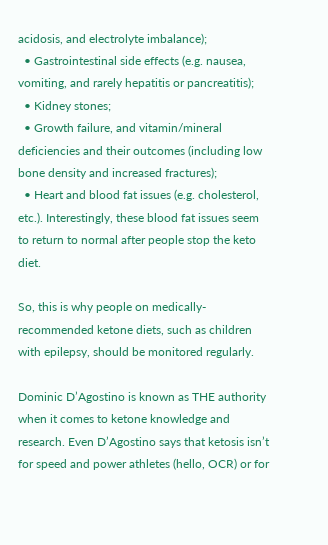acidosis, and electrolyte imbalance);
  • Gastrointestinal side effects (e.g. nausea, vomiting, and rarely hepatitis or pancreatitis);
  • Kidney stones;
  • Growth failure, and vitamin/mineral deficiencies and their outcomes (including low bone density and increased fractures);
  • Heart and blood fat issues (e.g. cholesterol, etc.). Interestingly, these blood fat issues seem to return to normal after people stop the keto diet.

So, this is why people on medically-recommended ketone diets, such as children with epilepsy, should be monitored regularly.

Dominic D’Agostino is known as THE authority when it comes to ketone knowledge and research. Even D’Agostino says that ketosis isn’t for speed and power athletes (hello, OCR) or for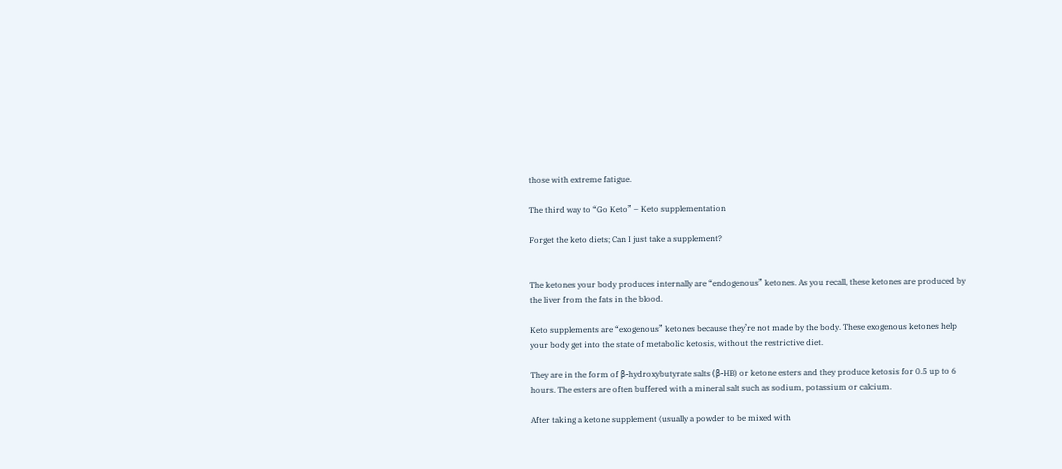those with extreme fatigue.

The third way to “Go Keto” – Keto supplementation

Forget the keto diets; Can I just take a supplement?


The ketones your body produces internally are “endogenous” ketones. As you recall, these ketones are produced by the liver from the fats in the blood.

Keto supplements are “exogenous” ketones because they’re not made by the body. These exogenous ketones help your body get into the state of metabolic ketosis, without the restrictive diet.

They are in the form of β-hydroxybutyrate salts (β-HB) or ketone esters and they produce ketosis for 0.5 up to 6 hours. The esters are often buffered with a mineral salt such as sodium, potassium or calcium.

After taking a ketone supplement (usually a powder to be mixed with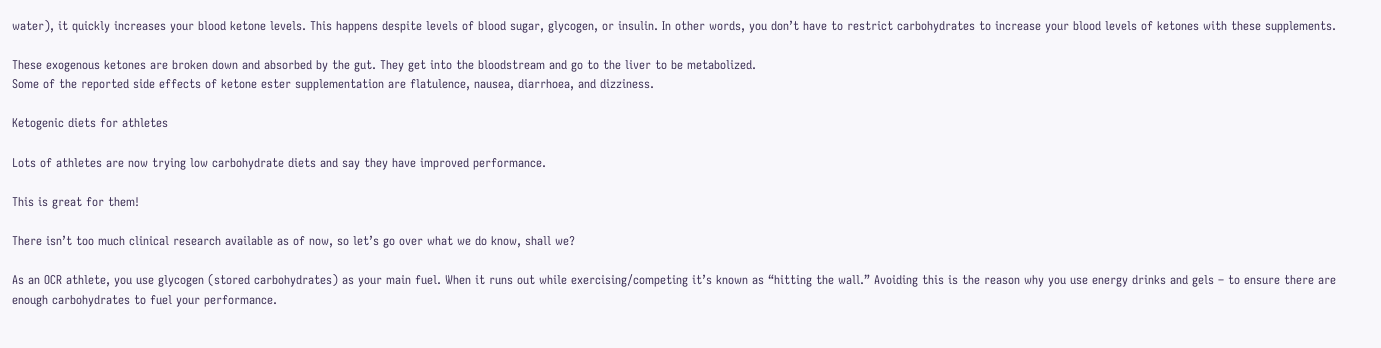water), it quickly increases your blood ketone levels. This happens despite levels of blood sugar, glycogen, or insulin. In other words, you don’t have to restrict carbohydrates to increase your blood levels of ketones with these supplements.

These exogenous ketones are broken down and absorbed by the gut. They get into the bloodstream and go to the liver to be metabolized.
Some of the reported side effects of ketone ester supplementation are flatulence, nausea, diarrhoea, and dizziness.

Ketogenic diets for athletes

Lots of athletes are now trying low carbohydrate diets and say they have improved performance.

This is great for them!

There isn’t too much clinical research available as of now, so let’s go over what we do know, shall we?

As an OCR athlete, you use glycogen (stored carbohydrates) as your main fuel. When it runs out while exercising/competing it’s known as “hitting the wall.” Avoiding this is the reason why you use energy drinks and gels – to ensure there are enough carbohydrates to fuel your performance.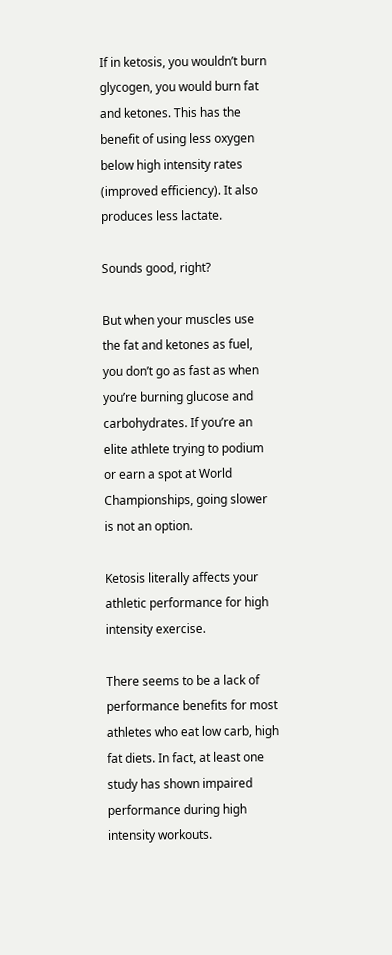If in ketosis, you wouldn’t burn glycogen, you would burn fat and ketones. This has the benefit of using less oxygen below high intensity rates (improved efficiency). It also produces less lactate.

Sounds good, right?

But when your muscles use the fat and ketones as fuel, you don’t go as fast as when you’re burning glucose and carbohydrates. If you’re an elite athlete trying to podium or earn a spot at World Championships, going slower is not an option.

Ketosis literally affects your athletic performance for high intensity exercise.

There seems to be a lack of performance benefits for most athletes who eat low carb, high fat diets. In fact, at least one study has shown impaired performance during high intensity workouts.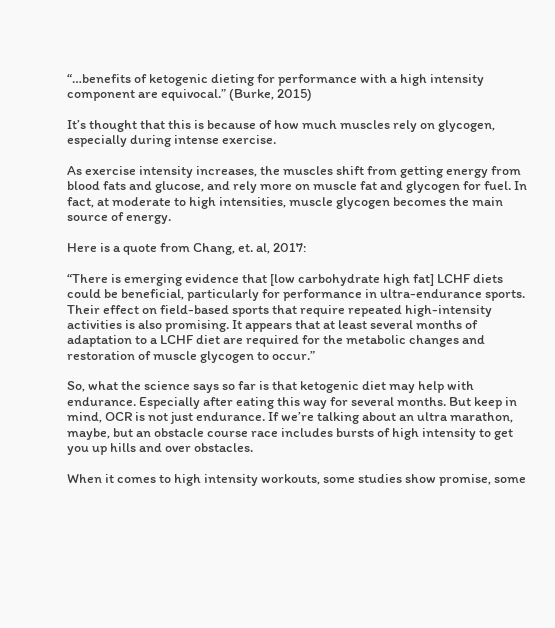“…benefits of ketogenic dieting for performance with a high intensity component are equivocal.” (Burke, 2015)

It’s thought that this is because of how much muscles rely on glycogen, especially during intense exercise.

As exercise intensity increases, the muscles shift from getting energy from blood fats and glucose, and rely more on muscle fat and glycogen for fuel. In fact, at moderate to high intensities, muscle glycogen becomes the main source of energy.

Here is a quote from Chang, et. al, 2017:

“There is emerging evidence that [low carbohydrate high fat] LCHF diets could be beneficial, particularly for performance in ultra-endurance sports. Their effect on field-based sports that require repeated high-intensity activities is also promising. It appears that at least several months of adaptation to a LCHF diet are required for the metabolic changes and restoration of muscle glycogen to occur.”

So, what the science says so far is that ketogenic diet may help with endurance. Especially after eating this way for several months. But keep in mind, OCR is not just endurance. If we’re talking about an ultra marathon, maybe, but an obstacle course race includes bursts of high intensity to get you up hills and over obstacles.

When it comes to high intensity workouts, some studies show promise, some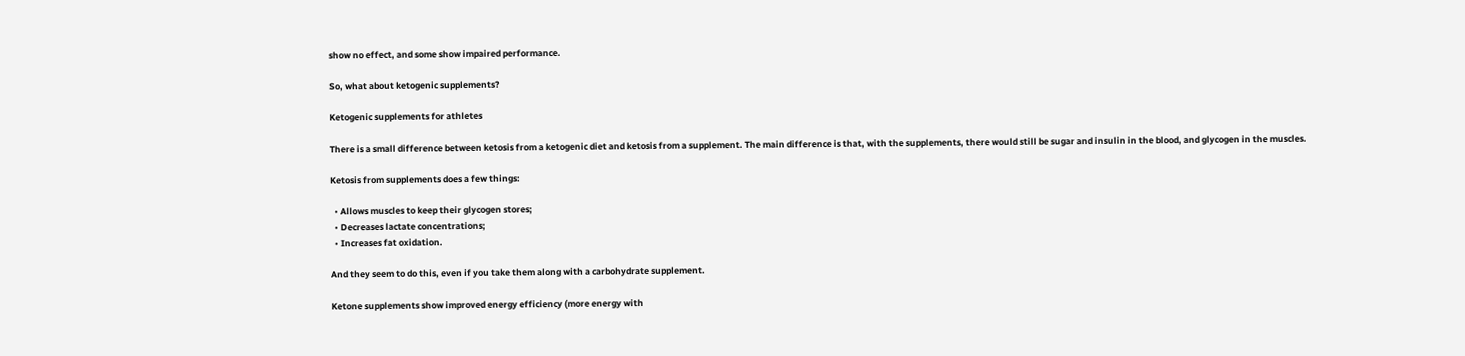show no effect, and some show impaired performance.

So, what about ketogenic supplements?

Ketogenic supplements for athletes

There is a small difference between ketosis from a ketogenic diet and ketosis from a supplement. The main difference is that, with the supplements, there would still be sugar and insulin in the blood, and glycogen in the muscles.

Ketosis from supplements does a few things:

  • Allows muscles to keep their glycogen stores;
  • Decreases lactate concentrations;
  • Increases fat oxidation.

And they seem to do this, even if you take them along with a carbohydrate supplement.

Ketone supplements show improved energy efficiency (more energy with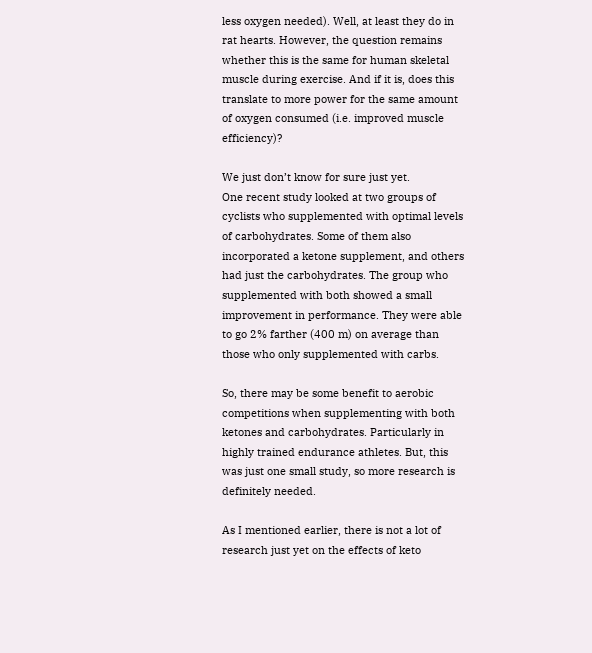less oxygen needed). Well, at least they do in rat hearts. However, the question remains whether this is the same for human skeletal muscle during exercise. And if it is, does this translate to more power for the same amount of oxygen consumed (i.e. improved muscle efficiency)?

We just don’t know for sure just yet.
One recent study looked at two groups of cyclists who supplemented with optimal levels of carbohydrates. Some of them also incorporated a ketone supplement, and others had just the carbohydrates. The group who supplemented with both showed a small improvement in performance. They were able to go 2% farther (400 m) on average than those who only supplemented with carbs.

So, there may be some benefit to aerobic competitions when supplementing with both ketones and carbohydrates. Particularly in highly trained endurance athletes. But, this was just one small study, so more research is definitely needed.

As I mentioned earlier, there is not a lot of research just yet on the effects of keto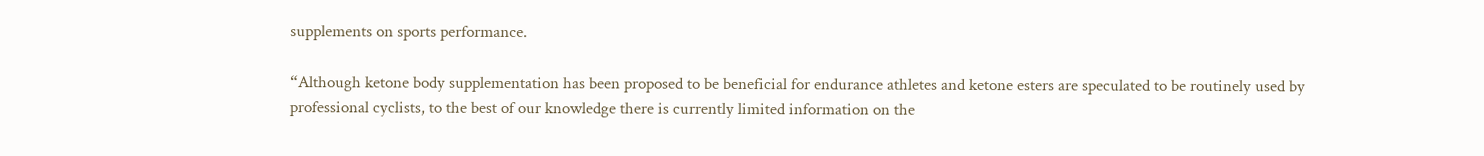supplements on sports performance.

“Although ketone body supplementation has been proposed to be beneficial for endurance athletes and ketone esters are speculated to be routinely used by professional cyclists, to the best of our knowledge there is currently limited information on the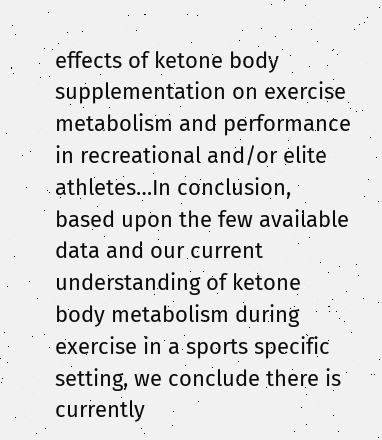effects of ketone body supplementation on exercise metabolism and performance in recreational and/or elite athletes…In conclusion, based upon the few available data and our current understanding of ketone body metabolism during exercise in a sports specific setting, we conclude there is currently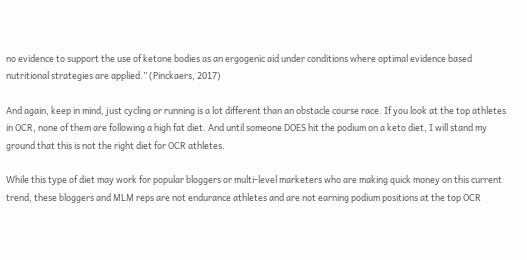no evidence to support the use of ketone bodies as an ergogenic aid under conditions where optimal evidence based nutritional strategies are applied.” (Pinckaers, 2017)

And again, keep in mind, just cycling or running is a lot different than an obstacle course race. If you look at the top athletes in OCR, none of them are following a high fat diet. And until someone DOES hit the podium on a keto diet, I will stand my ground that this is not the right diet for OCR athletes.

While this type of diet may work for popular bloggers or multi-level marketers who are making quick money on this current trend, these bloggers and MLM reps are not endurance athletes and are not earning podium positions at the top OCR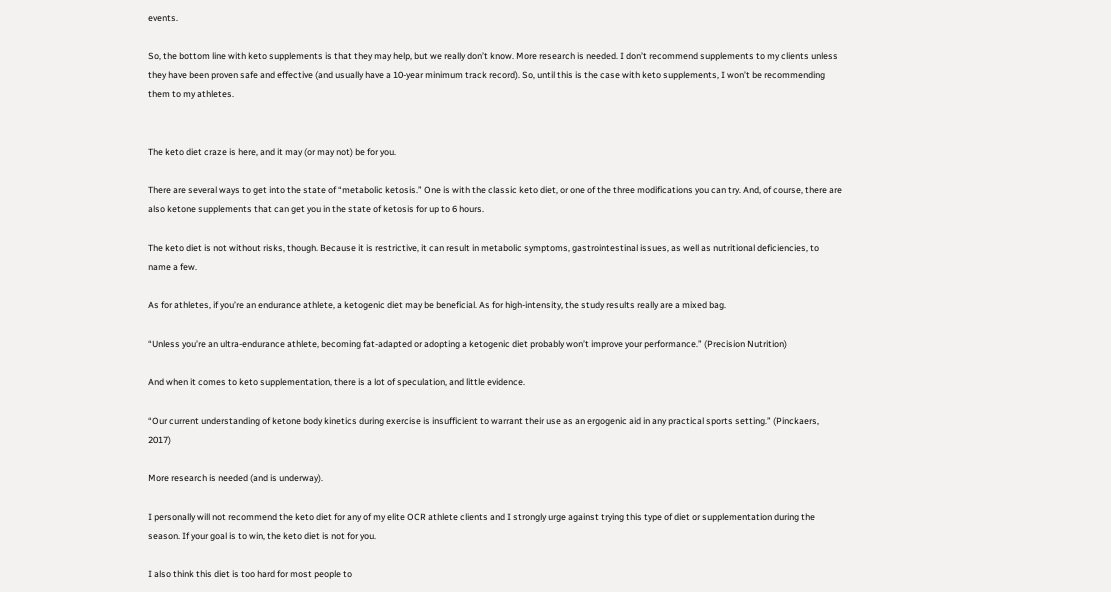events.

So, the bottom line with keto supplements is that they may help, but we really don’t know. More research is needed. I don’t recommend supplements to my clients unless they have been proven safe and effective (and usually have a 10-year minimum track record). So, until this is the case with keto supplements, I won’t be recommending them to my athletes.


The keto diet craze is here, and it may (or may not) be for you.

There are several ways to get into the state of “metabolic ketosis.” One is with the classic keto diet, or one of the three modifications you can try. And, of course, there are also ketone supplements that can get you in the state of ketosis for up to 6 hours.

The keto diet is not without risks, though. Because it is restrictive, it can result in metabolic symptoms, gastrointestinal issues, as well as nutritional deficiencies, to name a few.

As for athletes, if you’re an endurance athlete, a ketogenic diet may be beneficial. As for high-intensity, the study results really are a mixed bag.

“Unless you’re an ultra-endurance athlete, becoming fat-adapted or adopting a ketogenic diet probably won’t improve your performance.” (Precision Nutrition)

And when it comes to keto supplementation, there is a lot of speculation, and little evidence.

“Our current understanding of ketone body kinetics during exercise is insufficient to warrant their use as an ergogenic aid in any practical sports setting.” (Pinckaers, 2017)

More research is needed (and is underway).

I personally will not recommend the keto diet for any of my elite OCR athlete clients and I strongly urge against trying this type of diet or supplementation during the season. If your goal is to win, the keto diet is not for you.

I also think this diet is too hard for most people to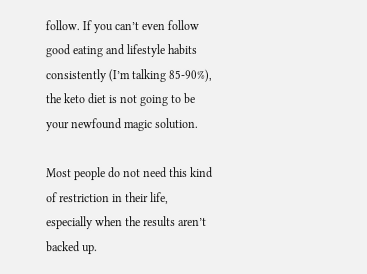follow. If you can’t even follow good eating and lifestyle habits consistently (I’m talking 85-90%), the keto diet is not going to be your newfound magic solution.

Most people do not need this kind of restriction in their life, especially when the results aren’t backed up.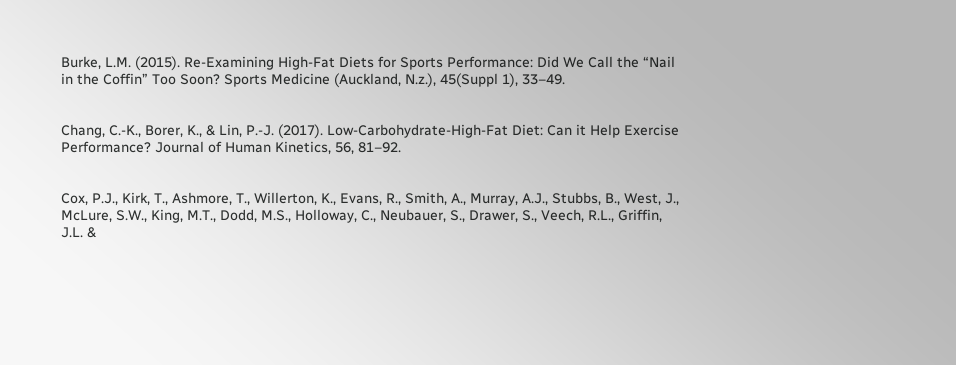Burke, L.M. (2015). Re-Examining High-Fat Diets for Sports Performance: Did We Call the “Nail in the Coffin” Too Soon? Sports Medicine (Auckland, N.z.), 45(Suppl 1), 33–49.


Chang, C.-K., Borer, K., & Lin, P.-J. (2017). Low-Carbohydrate-High-Fat Diet: Can it Help Exercise Performance? Journal of Human Kinetics, 56, 81–92.


Cox, P.J., Kirk, T., Ashmore, T., Willerton, K., Evans, R., Smith, A., Murray, A.J., Stubbs, B., West, J., McLure, S.W., King, M.T., Dodd, M.S., Holloway, C., Neubauer, S., Drawer, S., Veech, R.L., Griffin, J.L. &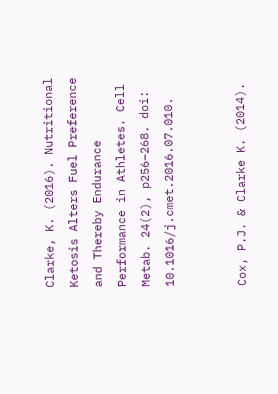Clarke, K. (2016). Nutritional Ketosis Alters Fuel Preference and Thereby Endurance Performance in Athletes. Cell Metab. 24(2), p256–268. doi: 10.1016/j.cmet.2016.07.010.


Cox, P.J. & Clarke K. (2014).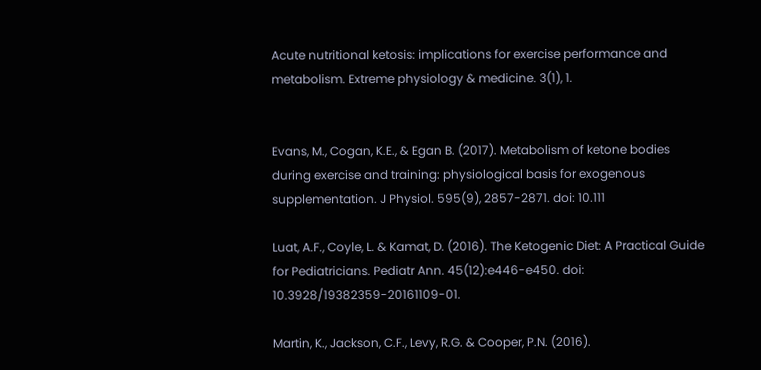Acute nutritional ketosis: implications for exercise performance and metabolism. Extreme physiology & medicine. 3(1), 1.


Evans, M., Cogan, K.E., & Egan B. (2017). Metabolism of ketone bodies during exercise and training: physiological basis for exogenous supplementation. J Physiol. 595(9), 2857-2871. doi: 10.111

Luat, A.F., Coyle, L. & Kamat, D. (2016). The Ketogenic Diet: A Practical Guide for Pediatricians. Pediatr Ann. 45(12):e446-e450. doi: 10.3928/19382359-20161109-01.

Martin, K., Jackson, C.F., Levy, R.G. & Cooper, P.N. (2016).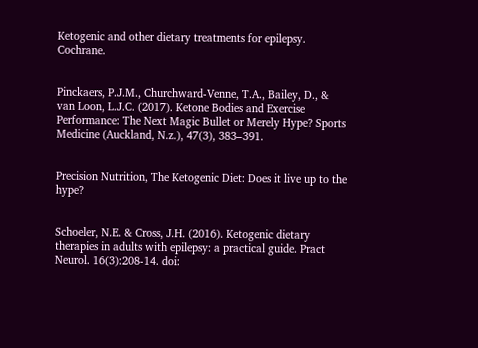Ketogenic and other dietary treatments for epilepsy. Cochrane.


Pinckaers, P.J.M., Churchward-Venne, T.A., Bailey, D., & van Loon, L.J.C. (2017). Ketone Bodies and Exercise Performance: The Next Magic Bullet or Merely Hype? Sports Medicine (Auckland, N.z.), 47(3), 383–391.


Precision Nutrition, The Ketogenic Diet: Does it live up to the hype?


Schoeler, N.E. & Cross, J.H. (2016). Ketogenic dietary therapies in adults with epilepsy: a practical guide. Pract Neurol. 16(3):208-14. doi: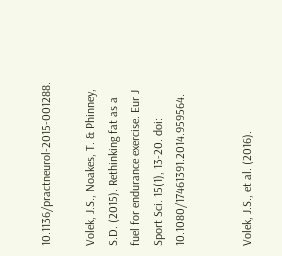10.1136/practneurol-2015-001288.

Volek, J.S., Noakes, T. & Phinney, S.D. (2015). Rethinking fat as a fuel for endurance exercise. Eur J Sport Sci. 15(1), 13-20. doi: 10.1080/17461391.2014.959564.


Volek, J.S., et al. (2016).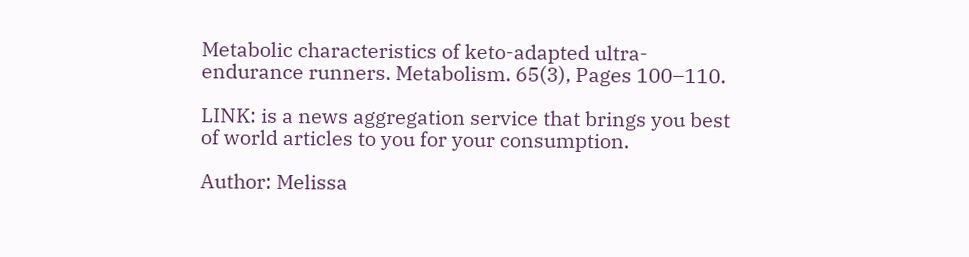Metabolic characteristics of keto-adapted ultra-endurance runners. Metabolism. 65(3), Pages 100–110.

LINK: is a news aggregation service that brings you best of world articles to you for your consumption.

Author: Melissa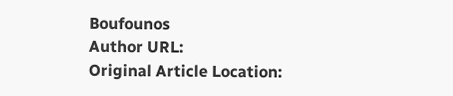Boufounos
Author URL:
Original Article Location: